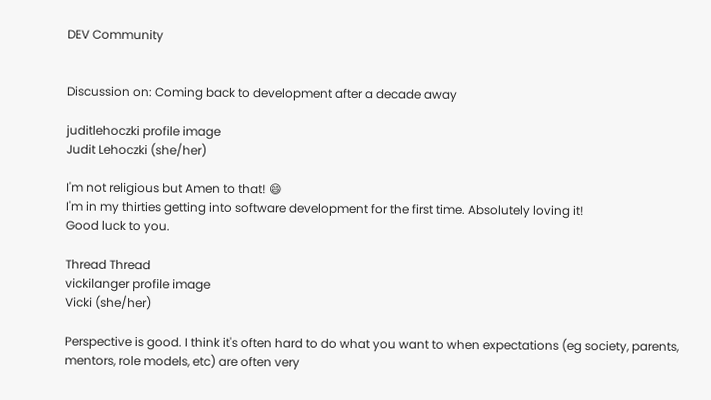DEV Community


Discussion on: Coming back to development after a decade away

juditlehoczki profile image
Judit Lehoczki (she/her)

I'm not religious but Amen to that! 😄
I'm in my thirties getting into software development for the first time. Absolutely loving it!
Good luck to you.

Thread Thread
vickilanger profile image
Vicki (she/her)

Perspective is good. I think it's often hard to do what you want to when expectations (eg society, parents, mentors, role models, etc) are often very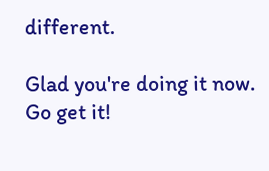different.

Glad you're doing it now. Go get it!